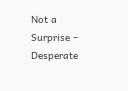Not a Surprise – Desperate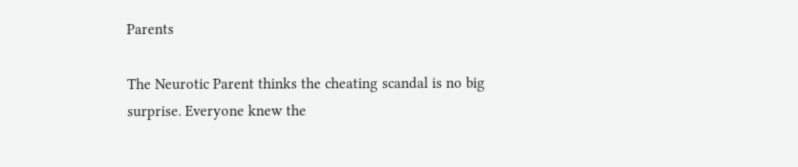Parents

The Neurotic Parent thinks the cheating scandal is no big surprise. Everyone knew the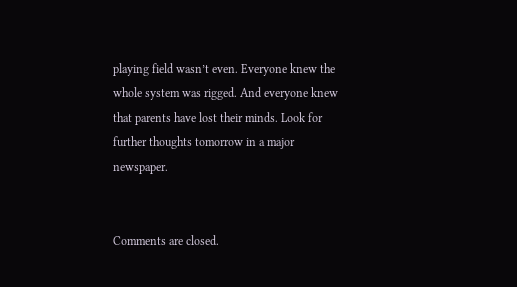playing field wasn’t even. Everyone knew the whole system was rigged. And everyone knew that parents have lost their minds. Look for further thoughts tomorrow in a major newspaper.


Comments are closed.